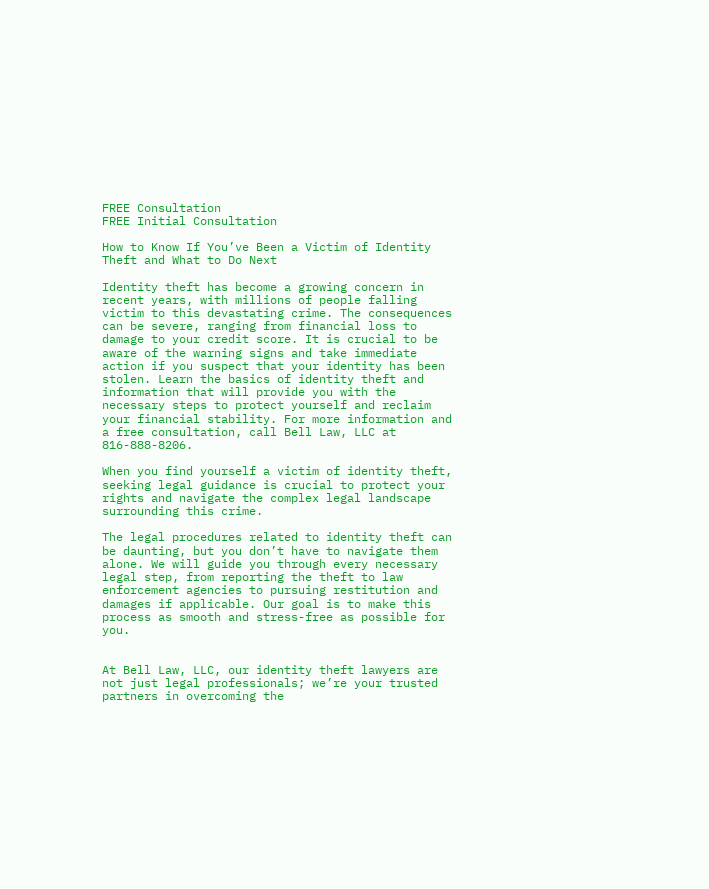FREE Consultation
FREE Initial Consultation

How to Know If You’ve Been a Victim of Identity Theft and What to Do Next

Identity theft has become a growing concern in recent years, with millions of people falling victim to this devastating crime. The consequences can be severe, ranging from financial loss to damage to your credit score. It is crucial to be aware of the warning signs and take immediate action if you suspect that your identity has been stolen. Learn the basics of identity theft and information that will provide you with the necessary steps to protect yourself and reclaim your financial stability. For more information and a free consultation, call Bell Law, LLC at 816-888-8206.

When you find yourself a victim of identity theft, seeking legal guidance is crucial to protect your rights and navigate the complex legal landscape surrounding this crime.

The legal procedures related to identity theft can be daunting, but you don’t have to navigate them alone. We will guide you through every necessary legal step, from reporting the theft to law enforcement agencies to pursuing restitution and damages if applicable. Our goal is to make this process as smooth and stress-free as possible for you.


At Bell Law, LLC, our identity theft lawyers are not just legal professionals; we’re your trusted partners in overcoming the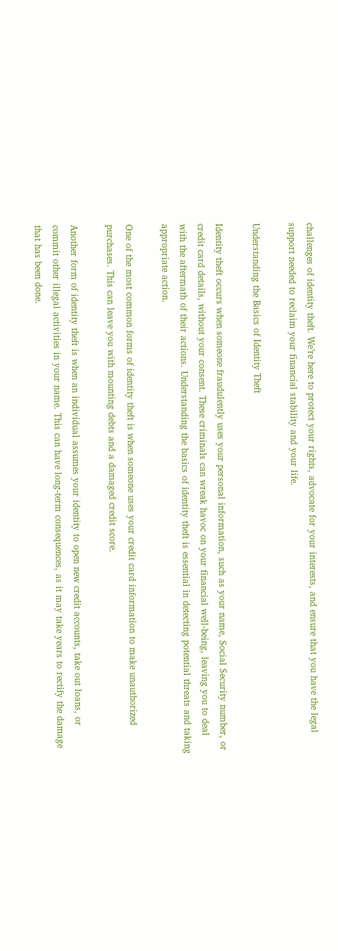challenges of identity theft. We’re here to protect your rights, advocate for your interests, and ensure that you have the legal support needed to reclaim your financial stability and your life.

Understanding the Basics of Identity Theft

Identity theft occurs when someone fraudulently uses your personal information, such as your name, Social Security number, or credit card details, without your consent. These criminals can wreak havoc on your financial well-being, leaving you to deal with the aftermath of their actions. Understanding the basics of identity theft is essential in detecting potential threats and taking appropriate action.

One of the most common forms of identity theft is when someone uses your credit card information to make unauthorized purchases. This can leave you with mounting debts and a damaged credit score.

Another form of identity theft is when an individual assumes your identity to open new credit accounts, take out loans, or commit other illegal activities in your name. This can have long-term consequences, as it may take years to rectify the damage that has been done.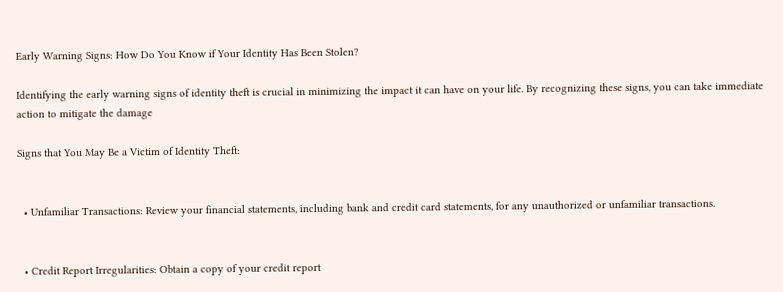Early Warning Signs: How Do You Know if Your Identity Has Been Stolen?

Identifying the early warning signs of identity theft is crucial in minimizing the impact it can have on your life. By recognizing these signs, you can take immediate action to mitigate the damage

Signs that You May Be a Victim of Identity Theft:


  • Unfamiliar Transactions: Review your financial statements, including bank and credit card statements, for any unauthorized or unfamiliar transactions.


  • Credit Report Irregularities: Obtain a copy of your credit report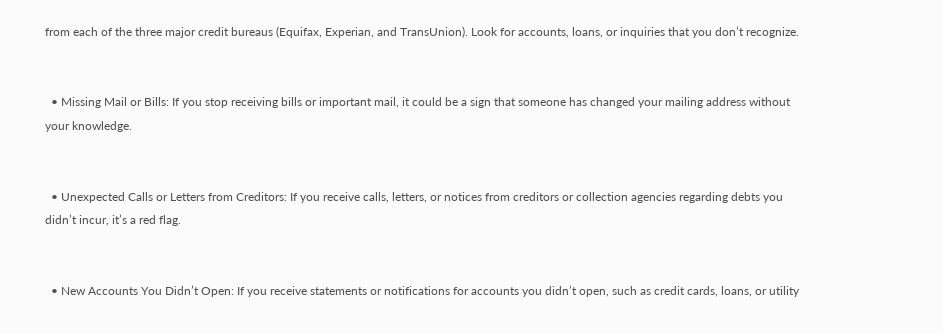from each of the three major credit bureaus (Equifax, Experian, and TransUnion). Look for accounts, loans, or inquiries that you don’t recognize.


  • Missing Mail or Bills: If you stop receiving bills or important mail, it could be a sign that someone has changed your mailing address without your knowledge.


  • Unexpected Calls or Letters from Creditors: If you receive calls, letters, or notices from creditors or collection agencies regarding debts you didn’t incur, it’s a red flag.


  • New Accounts You Didn’t Open: If you receive statements or notifications for accounts you didn’t open, such as credit cards, loans, or utility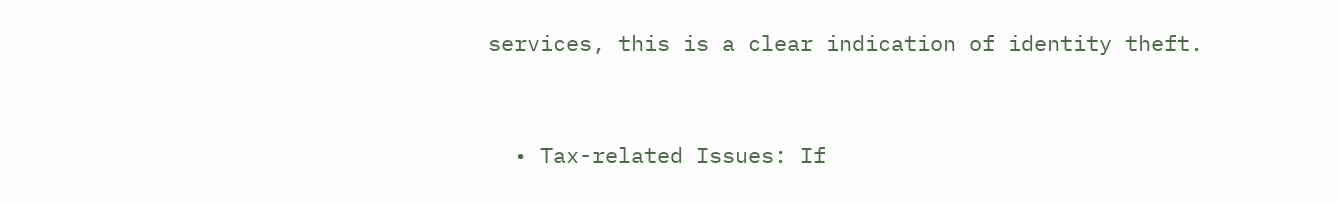services, this is a clear indication of identity theft.


  • Tax-related Issues: If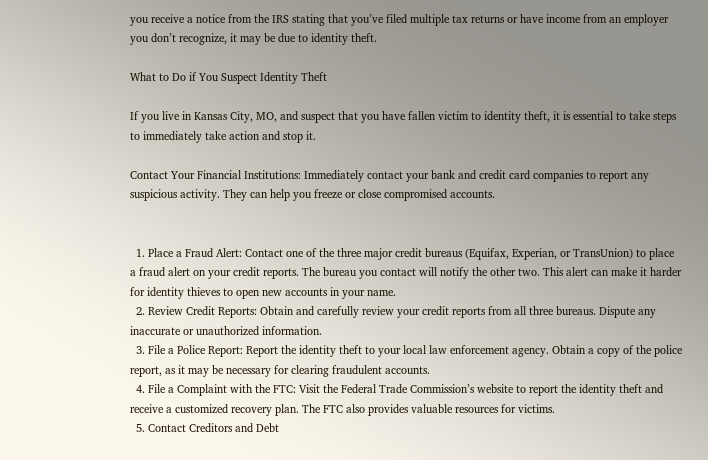you receive a notice from the IRS stating that you’ve filed multiple tax returns or have income from an employer you don’t recognize, it may be due to identity theft.

What to Do if You Suspect Identity Theft

If you live in Kansas City, MO, and suspect that you have fallen victim to identity theft, it is essential to take steps to immediately take action and stop it.

Contact Your Financial Institutions: Immediately contact your bank and credit card companies to report any suspicious activity. They can help you freeze or close compromised accounts.


  1. Place a Fraud Alert: Contact one of the three major credit bureaus (Equifax, Experian, or TransUnion) to place a fraud alert on your credit reports. The bureau you contact will notify the other two. This alert can make it harder for identity thieves to open new accounts in your name.
  2. Review Credit Reports: Obtain and carefully review your credit reports from all three bureaus. Dispute any inaccurate or unauthorized information.
  3. File a Police Report: Report the identity theft to your local law enforcement agency. Obtain a copy of the police report, as it may be necessary for clearing fraudulent accounts.
  4. File a Complaint with the FTC: Visit the Federal Trade Commission’s website to report the identity theft and receive a customized recovery plan. The FTC also provides valuable resources for victims.
  5. Contact Creditors and Debt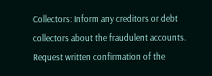Collectors: Inform any creditors or debt collectors about the fraudulent accounts. Request written confirmation of the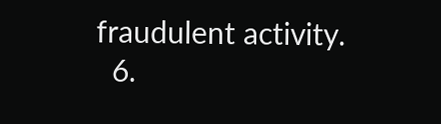fraudulent activity.
  6.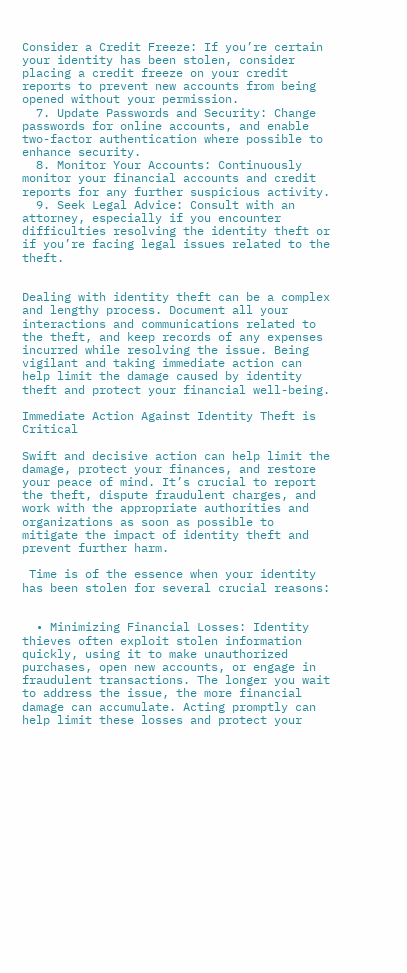Consider a Credit Freeze: If you’re certain your identity has been stolen, consider placing a credit freeze on your credit reports to prevent new accounts from being opened without your permission.
  7. Update Passwords and Security: Change passwords for online accounts, and enable two-factor authentication where possible to enhance security.
  8. Monitor Your Accounts: Continuously monitor your financial accounts and credit reports for any further suspicious activity.
  9. Seek Legal Advice: Consult with an attorney, especially if you encounter difficulties resolving the identity theft or if you’re facing legal issues related to the theft.


Dealing with identity theft can be a complex and lengthy process. Document all your interactions and communications related to the theft, and keep records of any expenses incurred while resolving the issue. Being vigilant and taking immediate action can help limit the damage caused by identity theft and protect your financial well-being.

Immediate Action Against Identity Theft is Critical

Swift and decisive action can help limit the damage, protect your finances, and restore your peace of mind. It’s crucial to report the theft, dispute fraudulent charges, and work with the appropriate authorities and organizations as soon as possible to mitigate the impact of identity theft and prevent further harm.

 Time is of the essence when your identity has been stolen for several crucial reasons:


  • Minimizing Financial Losses: Identity thieves often exploit stolen information quickly, using it to make unauthorized purchases, open new accounts, or engage in fraudulent transactions. The longer you wait to address the issue, the more financial damage can accumulate. Acting promptly can help limit these losses and protect your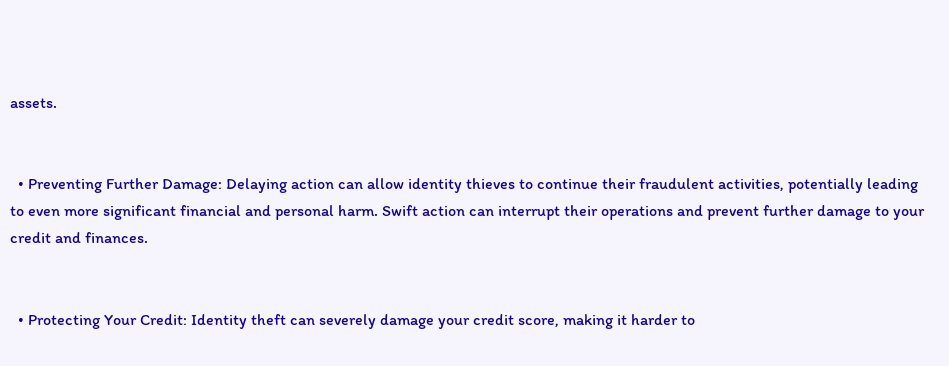assets.


  • Preventing Further Damage: Delaying action can allow identity thieves to continue their fraudulent activities, potentially leading to even more significant financial and personal harm. Swift action can interrupt their operations and prevent further damage to your credit and finances.


  • Protecting Your Credit: Identity theft can severely damage your credit score, making it harder to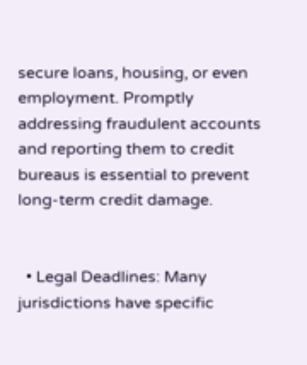secure loans, housing, or even employment. Promptly addressing fraudulent accounts and reporting them to credit bureaus is essential to prevent long-term credit damage.


  • Legal Deadlines: Many jurisdictions have specific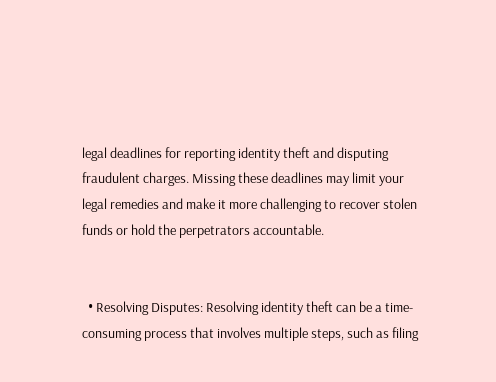legal deadlines for reporting identity theft and disputing fraudulent charges. Missing these deadlines may limit your legal remedies and make it more challenging to recover stolen funds or hold the perpetrators accountable.


  • Resolving Disputes: Resolving identity theft can be a time-consuming process that involves multiple steps, such as filing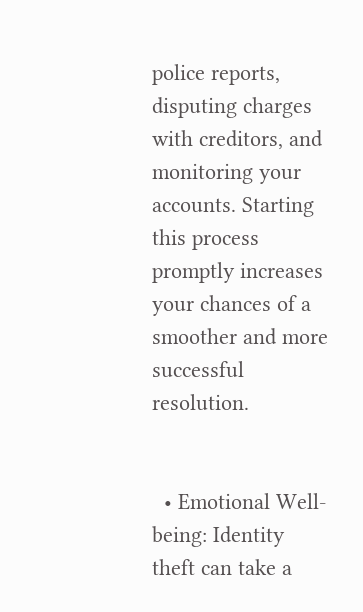police reports, disputing charges with creditors, and monitoring your accounts. Starting this process promptly increases your chances of a smoother and more successful resolution.


  • Emotional Well-being: Identity theft can take a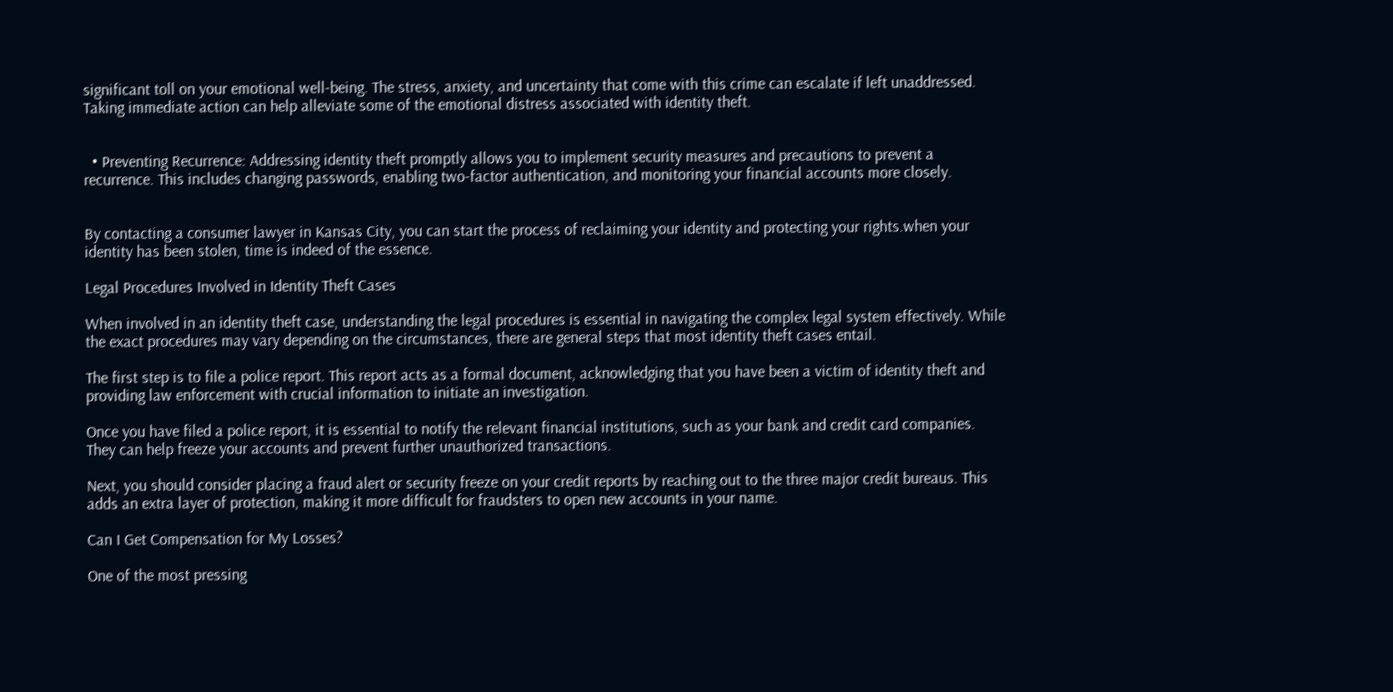significant toll on your emotional well-being. The stress, anxiety, and uncertainty that come with this crime can escalate if left unaddressed. Taking immediate action can help alleviate some of the emotional distress associated with identity theft.


  • Preventing Recurrence: Addressing identity theft promptly allows you to implement security measures and precautions to prevent a recurrence. This includes changing passwords, enabling two-factor authentication, and monitoring your financial accounts more closely.


By contacting a consumer lawyer in Kansas City, you can start the process of reclaiming your identity and protecting your rights.when your identity has been stolen, time is indeed of the essence.

Legal Procedures Involved in Identity Theft Cases

When involved in an identity theft case, understanding the legal procedures is essential in navigating the complex legal system effectively. While the exact procedures may vary depending on the circumstances, there are general steps that most identity theft cases entail.

The first step is to file a police report. This report acts as a formal document, acknowledging that you have been a victim of identity theft and providing law enforcement with crucial information to initiate an investigation.

Once you have filed a police report, it is essential to notify the relevant financial institutions, such as your bank and credit card companies. They can help freeze your accounts and prevent further unauthorized transactions.

Next, you should consider placing a fraud alert or security freeze on your credit reports by reaching out to the three major credit bureaus. This adds an extra layer of protection, making it more difficult for fraudsters to open new accounts in your name.

Can I Get Compensation for My Losses?

One of the most pressing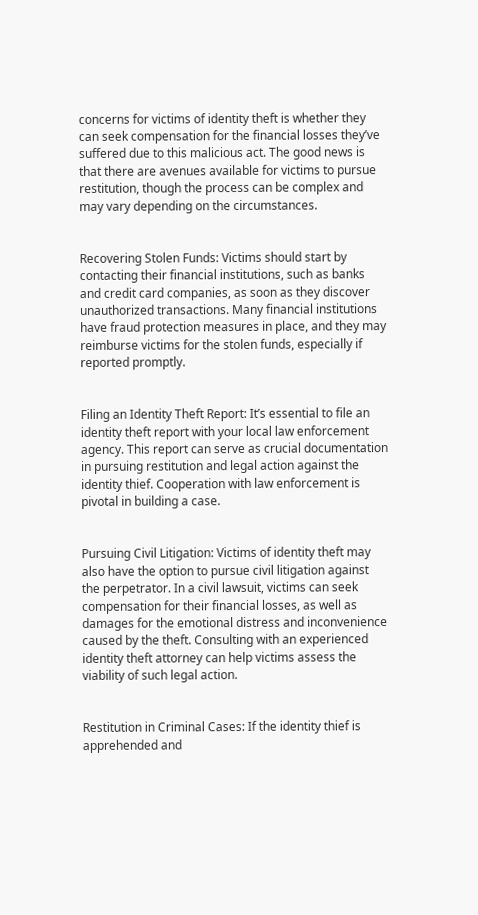concerns for victims of identity theft is whether they can seek compensation for the financial losses they’ve suffered due to this malicious act. The good news is that there are avenues available for victims to pursue restitution, though the process can be complex and may vary depending on the circumstances.


Recovering Stolen Funds: Victims should start by contacting their financial institutions, such as banks and credit card companies, as soon as they discover unauthorized transactions. Many financial institutions have fraud protection measures in place, and they may reimburse victims for the stolen funds, especially if reported promptly.


Filing an Identity Theft Report: It’s essential to file an identity theft report with your local law enforcement agency. This report can serve as crucial documentation in pursuing restitution and legal action against the identity thief. Cooperation with law enforcement is pivotal in building a case.


Pursuing Civil Litigation: Victims of identity theft may also have the option to pursue civil litigation against the perpetrator. In a civil lawsuit, victims can seek compensation for their financial losses, as well as damages for the emotional distress and inconvenience caused by the theft. Consulting with an experienced identity theft attorney can help victims assess the viability of such legal action.


Restitution in Criminal Cases: If the identity thief is apprehended and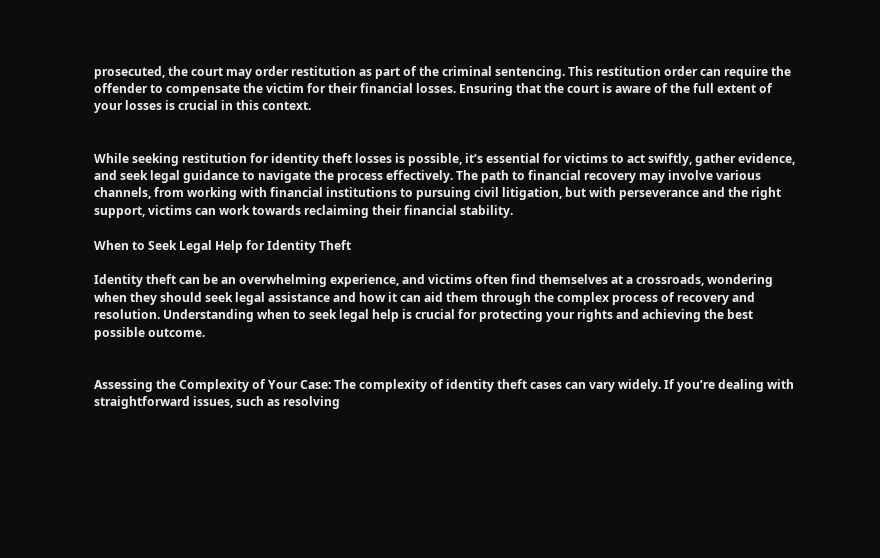prosecuted, the court may order restitution as part of the criminal sentencing. This restitution order can require the offender to compensate the victim for their financial losses. Ensuring that the court is aware of the full extent of your losses is crucial in this context.


While seeking restitution for identity theft losses is possible, it’s essential for victims to act swiftly, gather evidence, and seek legal guidance to navigate the process effectively. The path to financial recovery may involve various channels, from working with financial institutions to pursuing civil litigation, but with perseverance and the right support, victims can work towards reclaiming their financial stability.

When to Seek Legal Help for Identity Theft

Identity theft can be an overwhelming experience, and victims often find themselves at a crossroads, wondering when they should seek legal assistance and how it can aid them through the complex process of recovery and resolution. Understanding when to seek legal help is crucial for protecting your rights and achieving the best possible outcome.


Assessing the Complexity of Your Case: The complexity of identity theft cases can vary widely. If you’re dealing with straightforward issues, such as resolving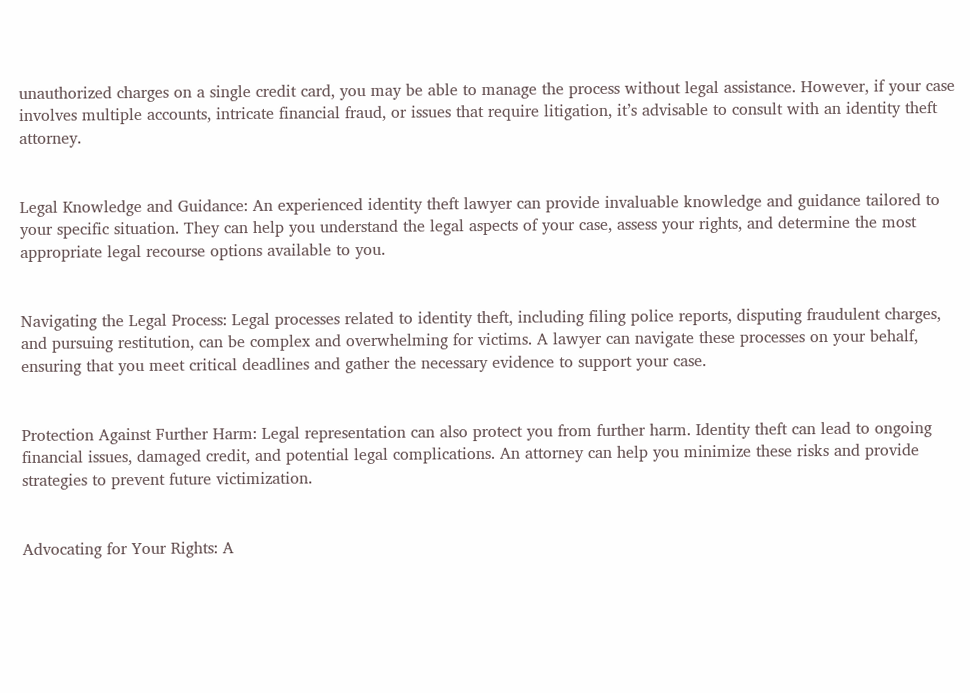unauthorized charges on a single credit card, you may be able to manage the process without legal assistance. However, if your case involves multiple accounts, intricate financial fraud, or issues that require litigation, it’s advisable to consult with an identity theft attorney.


Legal Knowledge and Guidance: An experienced identity theft lawyer can provide invaluable knowledge and guidance tailored to your specific situation. They can help you understand the legal aspects of your case, assess your rights, and determine the most appropriate legal recourse options available to you.


Navigating the Legal Process: Legal processes related to identity theft, including filing police reports, disputing fraudulent charges, and pursuing restitution, can be complex and overwhelming for victims. A lawyer can navigate these processes on your behalf, ensuring that you meet critical deadlines and gather the necessary evidence to support your case.


Protection Against Further Harm: Legal representation can also protect you from further harm. Identity theft can lead to ongoing financial issues, damaged credit, and potential legal complications. An attorney can help you minimize these risks and provide strategies to prevent future victimization.


Advocating for Your Rights: A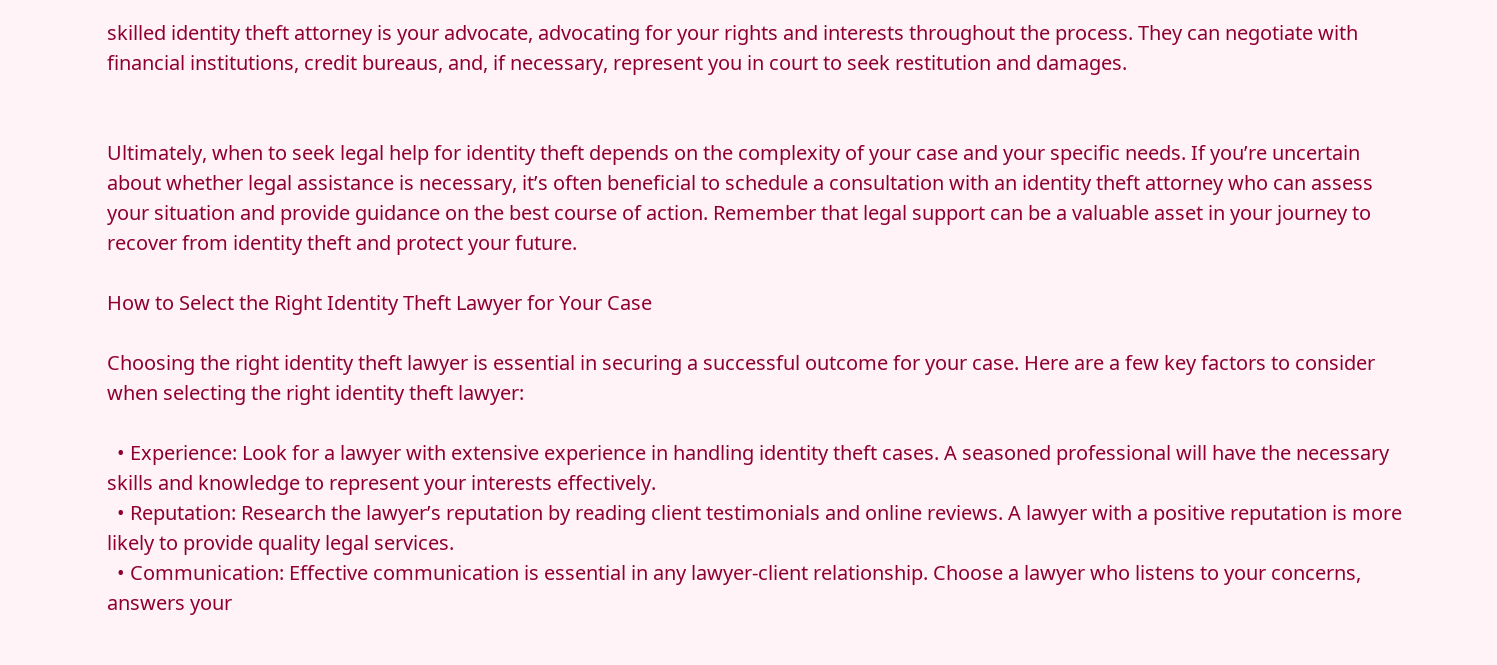skilled identity theft attorney is your advocate, advocating for your rights and interests throughout the process. They can negotiate with financial institutions, credit bureaus, and, if necessary, represent you in court to seek restitution and damages.


Ultimately, when to seek legal help for identity theft depends on the complexity of your case and your specific needs. If you’re uncertain about whether legal assistance is necessary, it’s often beneficial to schedule a consultation with an identity theft attorney who can assess your situation and provide guidance on the best course of action. Remember that legal support can be a valuable asset in your journey to recover from identity theft and protect your future.

How to Select the Right Identity Theft Lawyer for Your Case

Choosing the right identity theft lawyer is essential in securing a successful outcome for your case. Here are a few key factors to consider when selecting the right identity theft lawyer:

  • Experience: Look for a lawyer with extensive experience in handling identity theft cases. A seasoned professional will have the necessary skills and knowledge to represent your interests effectively.
  • Reputation: Research the lawyer’s reputation by reading client testimonials and online reviews. A lawyer with a positive reputation is more likely to provide quality legal services.
  • Communication: Effective communication is essential in any lawyer-client relationship. Choose a lawyer who listens to your concerns, answers your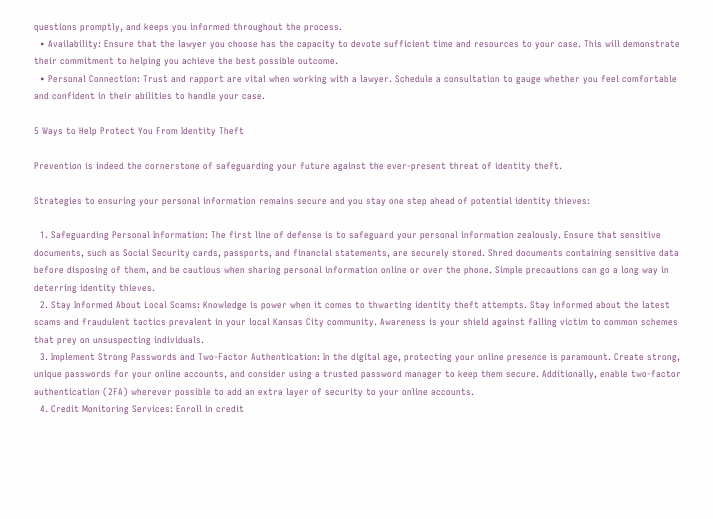questions promptly, and keeps you informed throughout the process.
  • Availability: Ensure that the lawyer you choose has the capacity to devote sufficient time and resources to your case. This will demonstrate their commitment to helping you achieve the best possible outcome.
  • Personal Connection: Trust and rapport are vital when working with a lawyer. Schedule a consultation to gauge whether you feel comfortable and confident in their abilities to handle your case.

5 Ways to Help Protect You From Identity Theft

Prevention is indeed the cornerstone of safeguarding your future against the ever-present threat of identity theft.

Strategies to ensuring your personal information remains secure and you stay one step ahead of potential identity thieves:

  1. Safeguarding Personal Information: The first line of defense is to safeguard your personal information zealously. Ensure that sensitive documents, such as Social Security cards, passports, and financial statements, are securely stored. Shred documents containing sensitive data before disposing of them, and be cautious when sharing personal information online or over the phone. Simple precautions can go a long way in deterring identity thieves.
  2. Stay Informed About Local Scams: Knowledge is power when it comes to thwarting identity theft attempts. Stay informed about the latest scams and fraudulent tactics prevalent in your local Kansas City community. Awareness is your shield against falling victim to common schemes that prey on unsuspecting individuals.
  3. Implement Strong Passwords and Two-Factor Authentication: In the digital age, protecting your online presence is paramount. Create strong, unique passwords for your online accounts, and consider using a trusted password manager to keep them secure. Additionally, enable two-factor authentication (2FA) wherever possible to add an extra layer of security to your online accounts.
  4. Credit Monitoring Services: Enroll in credit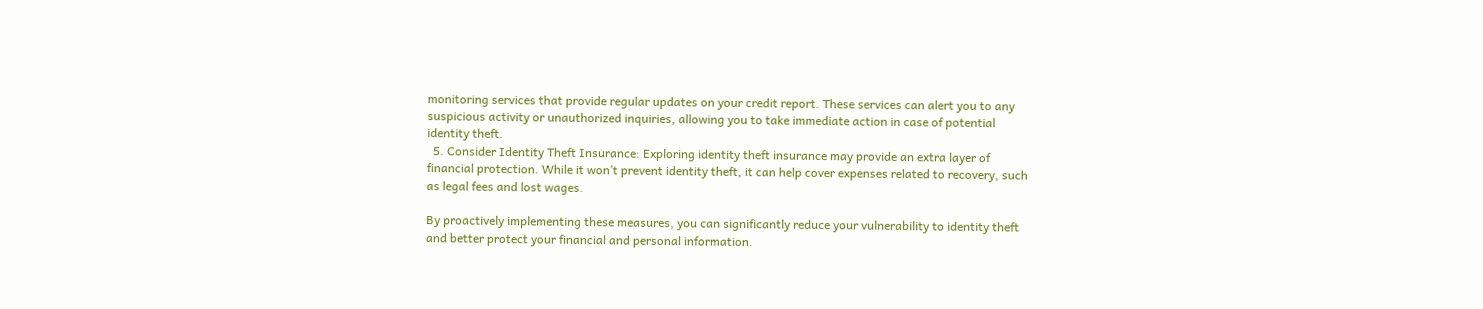monitoring services that provide regular updates on your credit report. These services can alert you to any suspicious activity or unauthorized inquiries, allowing you to take immediate action in case of potential identity theft.
  5. Consider Identity Theft Insurance: Exploring identity theft insurance may provide an extra layer of financial protection. While it won’t prevent identity theft, it can help cover expenses related to recovery, such as legal fees and lost wages.

By proactively implementing these measures, you can significantly reduce your vulnerability to identity theft and better protect your financial and personal information.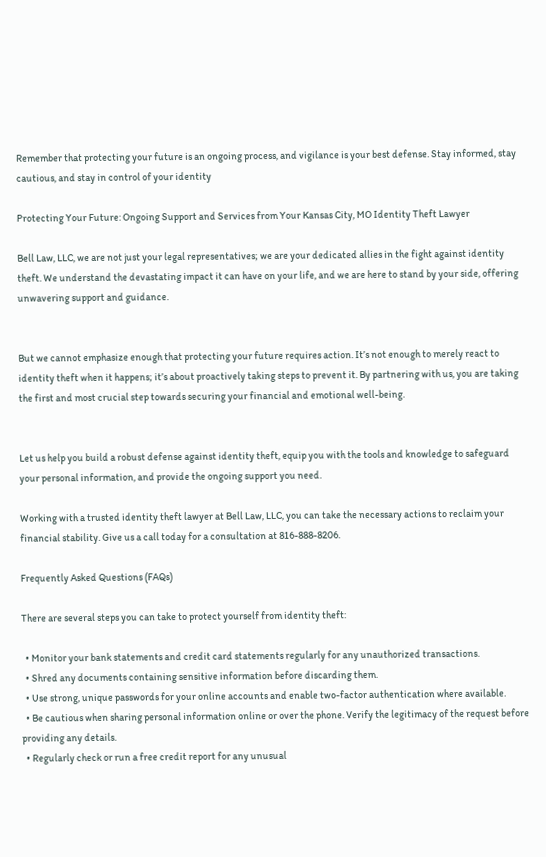Remember that protecting your future is an ongoing process, and vigilance is your best defense. Stay informed, stay cautious, and stay in control of your identity

Protecting Your Future: Ongoing Support and Services from Your Kansas City, MO Identity Theft Lawyer

Bell Law, LLC, we are not just your legal representatives; we are your dedicated allies in the fight against identity theft. We understand the devastating impact it can have on your life, and we are here to stand by your side, offering unwavering support and guidance.


But we cannot emphasize enough that protecting your future requires action. It’s not enough to merely react to identity theft when it happens; it’s about proactively taking steps to prevent it. By partnering with us, you are taking the first and most crucial step towards securing your financial and emotional well-being.


Let us help you build a robust defense against identity theft, equip you with the tools and knowledge to safeguard your personal information, and provide the ongoing support you need.

Working with a trusted identity theft lawyer at Bell Law, LLC, you can take the necessary actions to reclaim your financial stability. Give us a call today for a consultation at 816-888-8206.

Frequently Asked Questions (FAQs)

There are several steps you can take to protect yourself from identity theft:

  • Monitor your bank statements and credit card statements regularly for any unauthorized transactions.
  • Shred any documents containing sensitive information before discarding them.
  • Use strong, unique passwords for your online accounts and enable two-factor authentication where available.
  • Be cautious when sharing personal information online or over the phone. Verify the legitimacy of the request before providing any details.
  • Regularly check or run a free credit report for any unusual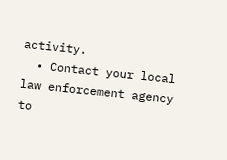activity.
  • Contact your local law enforcement agency to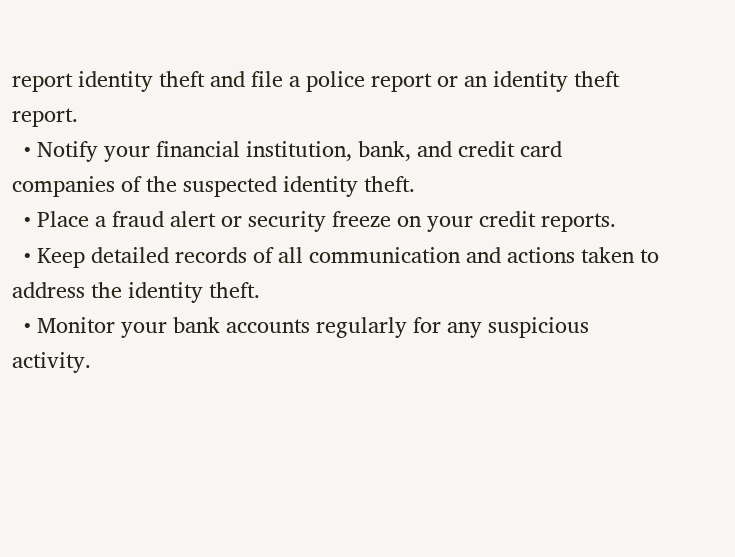report identity theft and file a police report or an identity theft report.
  • Notify your financial institution, bank, and credit card companies of the suspected identity theft.
  • Place a fraud alert or security freeze on your credit reports.
  • Keep detailed records of all communication and actions taken to address the identity theft.
  • Monitor your bank accounts regularly for any suspicious activity.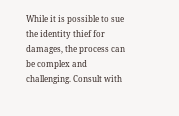While it is possible to sue the identity thief for damages, the process can be complex and challenging. Consult with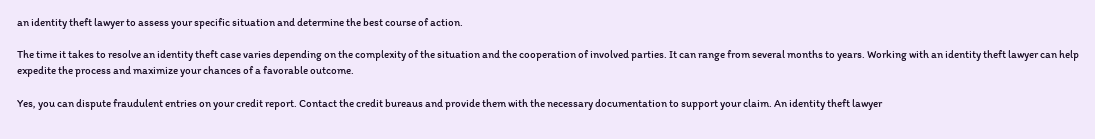an identity theft lawyer to assess your specific situation and determine the best course of action.

The time it takes to resolve an identity theft case varies depending on the complexity of the situation and the cooperation of involved parties. It can range from several months to years. Working with an identity theft lawyer can help expedite the process and maximize your chances of a favorable outcome.

Yes, you can dispute fraudulent entries on your credit report. Contact the credit bureaus and provide them with the necessary documentation to support your claim. An identity theft lawyer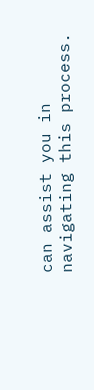can assist you in navigating this process.